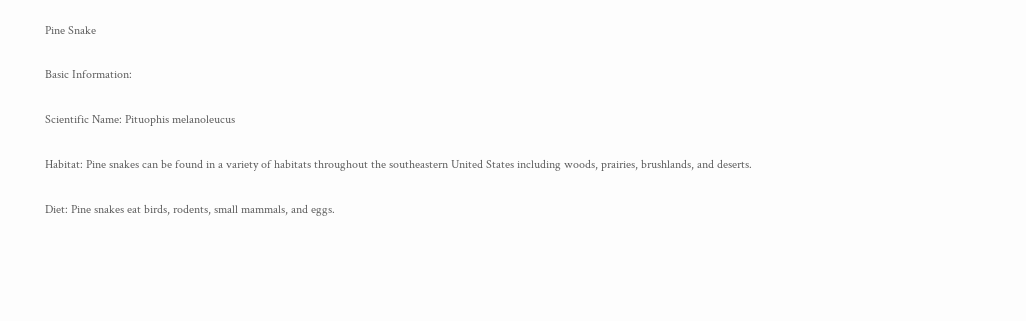Pine Snake

Basic Information:

Scientific Name: Pituophis melanoleucus

Habitat: Pine snakes can be found in a variety of habitats throughout the southeastern United States including woods, prairies, brushlands, and deserts.

Diet: Pine snakes eat birds, rodents, small mammals, and eggs.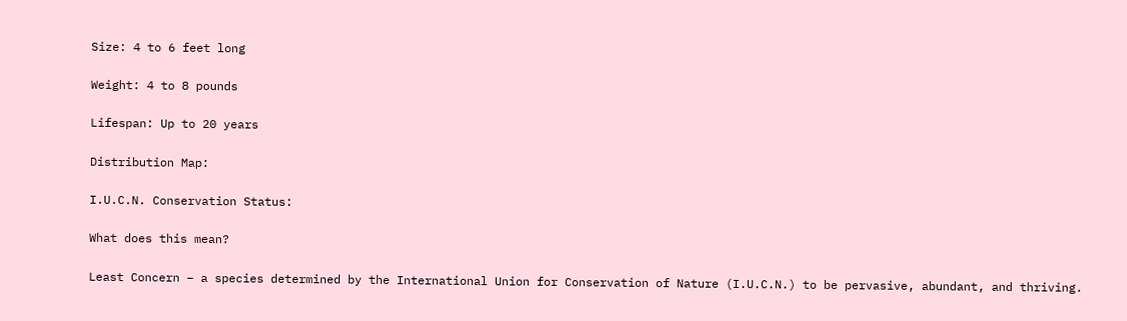Size: 4 to 6 feet long

Weight: 4 to 8 pounds

Lifespan: Up to 20 years

Distribution Map:

I.U.C.N. Conservation Status:

What does this mean?

Least Concern – a species determined by the International Union for Conservation of Nature (I.U.C.N.) to be pervasive, abundant, and thriving.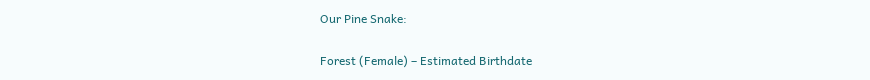Our Pine Snake:

Forest (Female) – Estimated Birthdate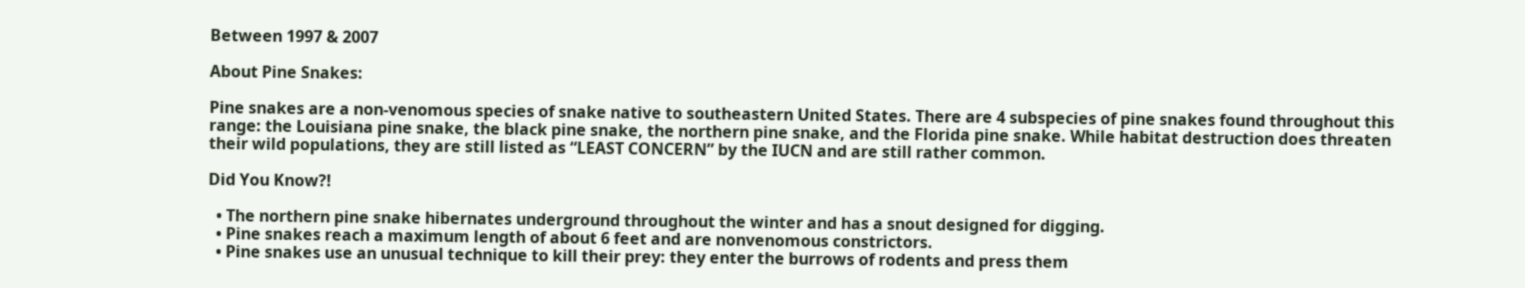Between 1997 & 2007

About Pine Snakes:

Pine snakes are a non-venomous species of snake native to southeastern United States. There are 4 subspecies of pine snakes found throughout this range: the Louisiana pine snake, the black pine snake, the northern pine snake, and the Florida pine snake. While habitat destruction does threaten their wild populations, they are still listed as “LEAST CONCERN” by the IUCN and are still rather common.

Did You Know?!

  • The northern pine snake hibernates underground throughout the winter and has a snout designed for digging.
  • Pine snakes reach a maximum length of about 6 feet and are nonvenomous constrictors.
  • Pine snakes use an unusual technique to kill their prey: they enter the burrows of rodents and press them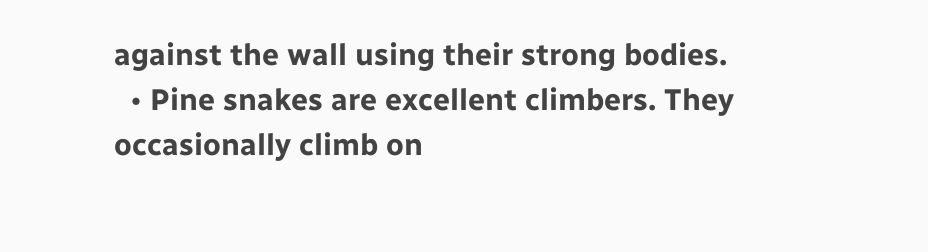against the wall using their strong bodies.
  • Pine snakes are excellent climbers. They occasionally climb on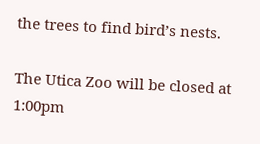the trees to find bird’s nests.

The Utica Zoo will be closed at 1:00pm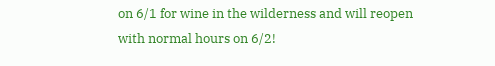on 6/1 for wine in the wilderness and will reopen with normal hours on 6/2!